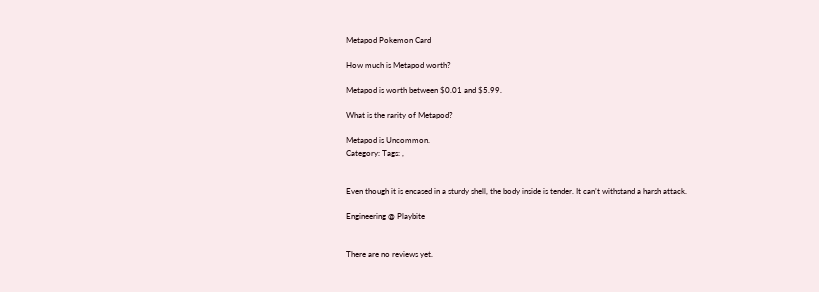Metapod Pokemon Card

How much is Metapod worth?

Metapod is worth between $0.01 and $5.99.

What is the rarity of Metapod?

Metapod is Uncommon.
Category: Tags: ,


Even though it is encased in a sturdy shell, the body inside is tender. It can’t withstand a harsh attack.

Engineering @ Playbite


There are no reviews yet.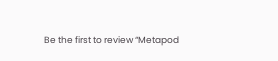Be the first to review “Metapod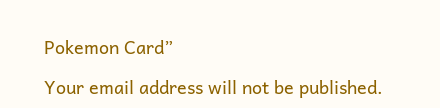Pokemon Card”

Your email address will not be published.